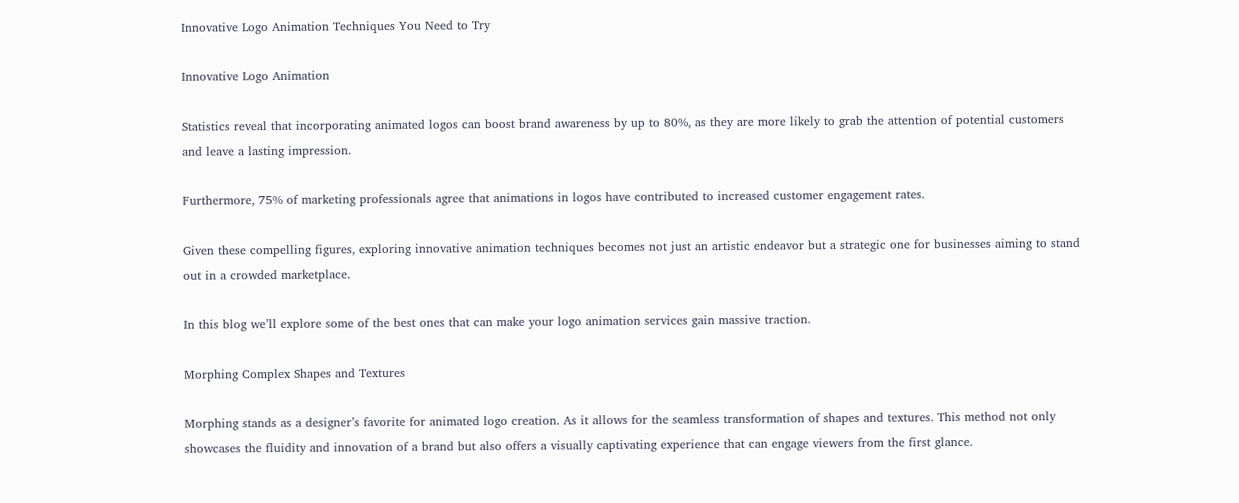Innovative Logo Animation Techniques You Need to Try

Innovative Logo Animation

Statistics reveal that incorporating animated logos can boost brand awareness by up to 80%, as they are more likely to grab the attention of potential customers and leave a lasting impression.

Furthermore, 75% of marketing professionals agree that animations in logos have contributed to increased customer engagement rates.

Given these compelling figures, exploring innovative animation techniques becomes not just an artistic endeavor but a strategic one for businesses aiming to stand out in a crowded marketplace.

In this blog we’ll explore some of the best ones that can make your logo animation services gain massive traction.

Morphing Complex Shapes and Textures

Morphing stands as a designer’s favorite for animated logo creation. As it allows for the seamless transformation of shapes and textures. This method not only showcases the fluidity and innovation of a brand but also offers a visually captivating experience that can engage viewers from the first glance.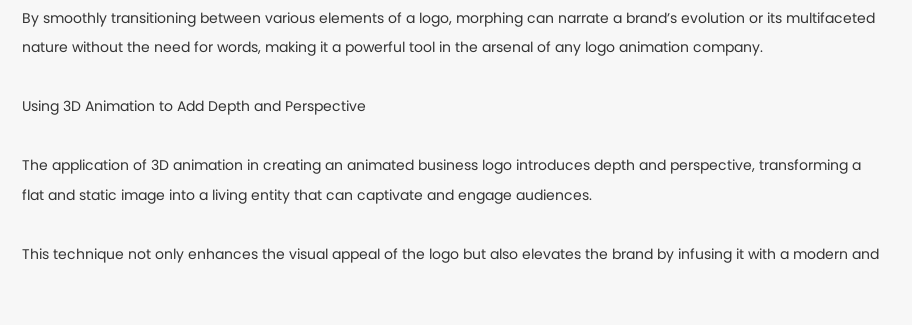By smoothly transitioning between various elements of a logo, morphing can narrate a brand’s evolution or its multifaceted nature without the need for words, making it a powerful tool in the arsenal of any logo animation company.

Using 3D Animation to Add Depth and Perspective

The application of 3D animation in creating an animated business logo introduces depth and perspective, transforming a flat and static image into a living entity that can captivate and engage audiences.

This technique not only enhances the visual appeal of the logo but also elevates the brand by infusing it with a modern and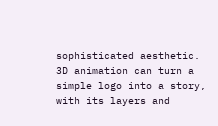sophisticated aesthetic. 3D animation can turn a simple logo into a story, with its layers and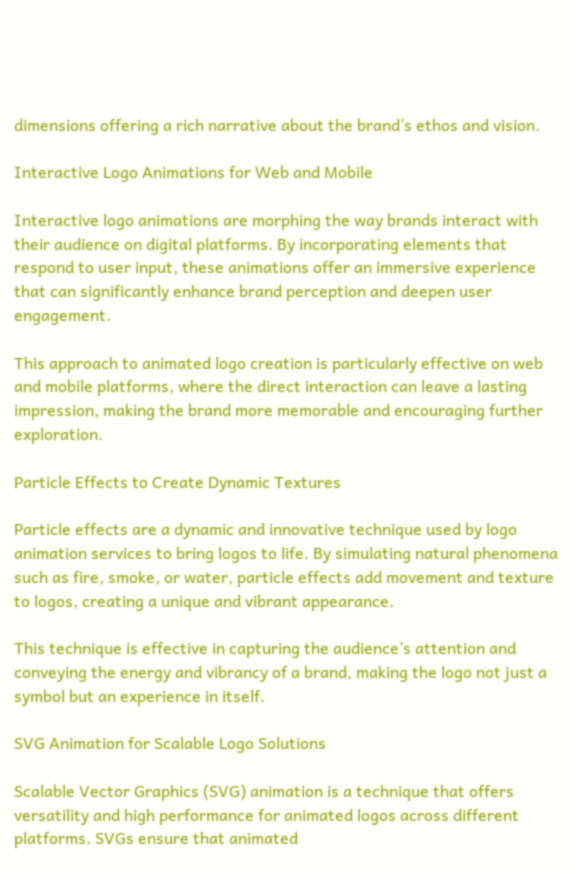dimensions offering a rich narrative about the brand’s ethos and vision.

Interactive Logo Animations for Web and Mobile

Interactive logo animations are morphing the way brands interact with their audience on digital platforms. By incorporating elements that respond to user input, these animations offer an immersive experience that can significantly enhance brand perception and deepen user engagement.

This approach to animated logo creation is particularly effective on web and mobile platforms, where the direct interaction can leave a lasting impression, making the brand more memorable and encouraging further exploration.

Particle Effects to Create Dynamic Textures

Particle effects are a dynamic and innovative technique used by logo animation services to bring logos to life. By simulating natural phenomena such as fire, smoke, or water, particle effects add movement and texture to logos, creating a unique and vibrant appearance.

This technique is effective in capturing the audience’s attention and conveying the energy and vibrancy of a brand, making the logo not just a symbol but an experience in itself.

SVG Animation for Scalable Logo Solutions

Scalable Vector Graphics (SVG) animation is a technique that offers versatility and high performance for animated logos across different platforms. SVGs ensure that animated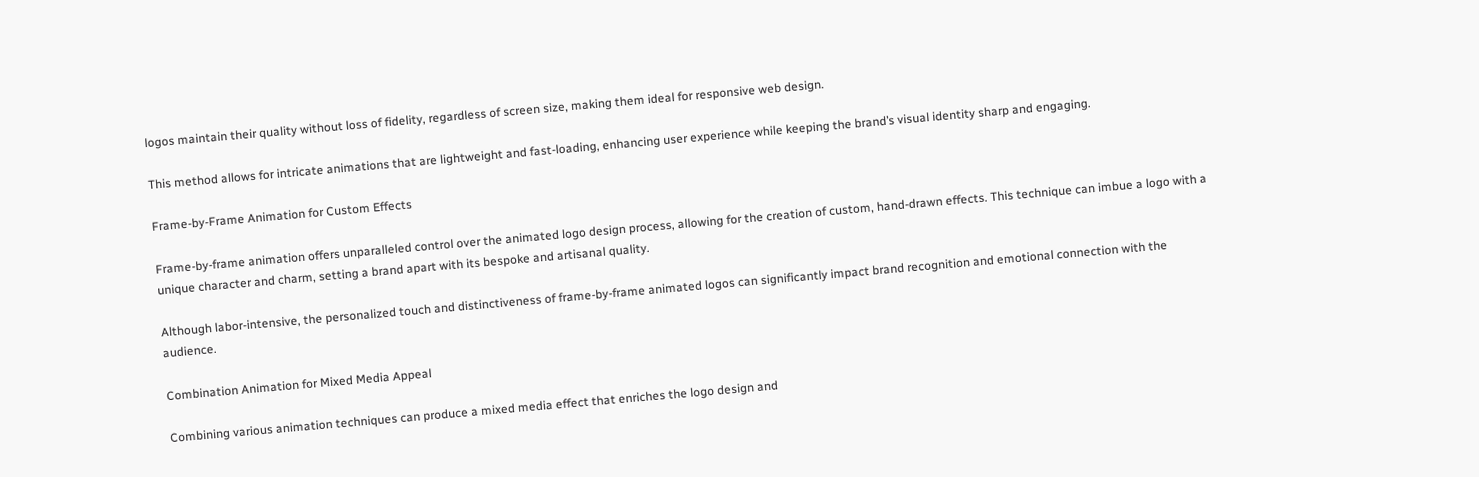logos maintain their quality without loss of fidelity, regardless of screen size, making them ideal for responsive web design.

This method allows for intricate animations that are lightweight and fast-loading, enhancing user experience while keeping the brand’s visual identity sharp and engaging.

Frame-by-Frame Animation for Custom Effects

Frame-by-frame animation offers unparalleled control over the animated logo design process, allowing for the creation of custom, hand-drawn effects. This technique can imbue a logo with a unique character and charm, setting a brand apart with its bespoke and artisanal quality.

Although labor-intensive, the personalized touch and distinctiveness of frame-by-frame animated logos can significantly impact brand recognition and emotional connection with the audience.

Combination Animation for Mixed Media Appeal

Combining various animation techniques can produce a mixed media effect that enriches the logo design and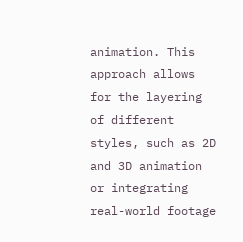animation. This approach allows for the layering of different styles, such as 2D and 3D animation or integrating real-world footage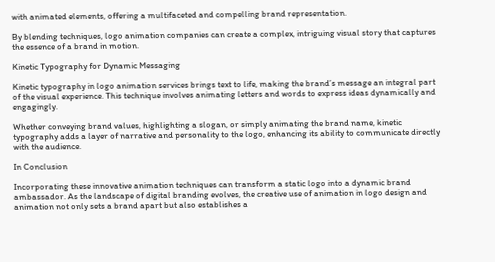with animated elements, offering a multifaceted and compelling brand representation.

By blending techniques, logo animation companies can create a complex, intriguing visual story that captures the essence of a brand in motion.

Kinetic Typography for Dynamic Messaging

Kinetic typography in logo animation services brings text to life, making the brand’s message an integral part of the visual experience. This technique involves animating letters and words to express ideas dynamically and engagingly.

Whether conveying brand values, highlighting a slogan, or simply animating the brand name, kinetic typography adds a layer of narrative and personality to the logo, enhancing its ability to communicate directly with the audience.

In Conclusion

Incorporating these innovative animation techniques can transform a static logo into a dynamic brand ambassador. As the landscape of digital branding evolves, the creative use of animation in logo design and animation not only sets a brand apart but also establishes a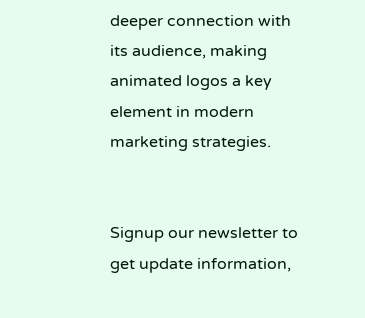deeper connection with its audience, making animated logos a key element in modern marketing strategies.


Signup our newsletter to get update information,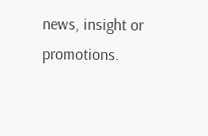news, insight or promotions.